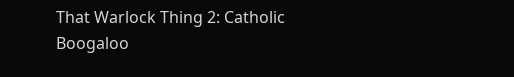That Warlock Thing 2: Catholic Boogaloo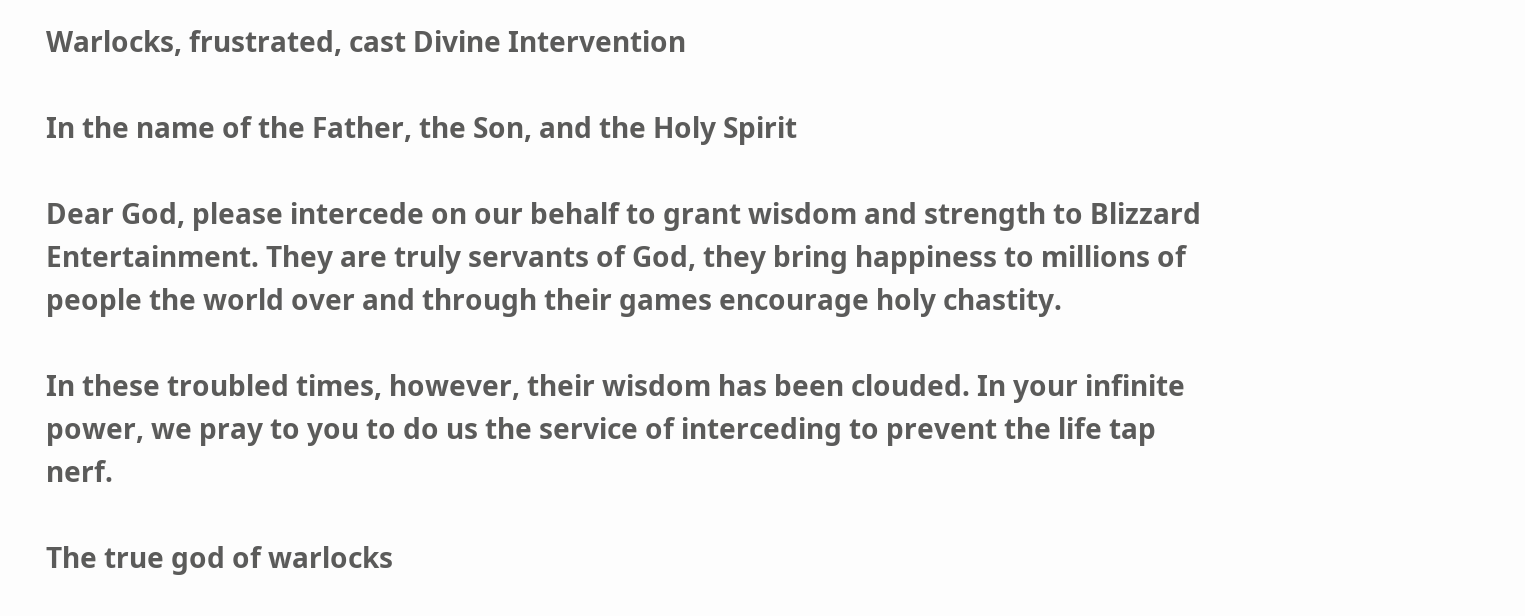Warlocks, frustrated, cast Divine Intervention

In the name of the Father, the Son, and the Holy Spirit

Dear God, please intercede on our behalf to grant wisdom and strength to Blizzard Entertainment. They are truly servants of God, they bring happiness to millions of people the world over and through their games encourage holy chastity.

In these troubled times, however, their wisdom has been clouded. In your infinite power, we pray to you to do us the service of interceding to prevent the life tap nerf.

The true god of warlocks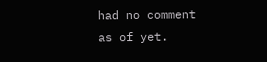had no comment as of yet.